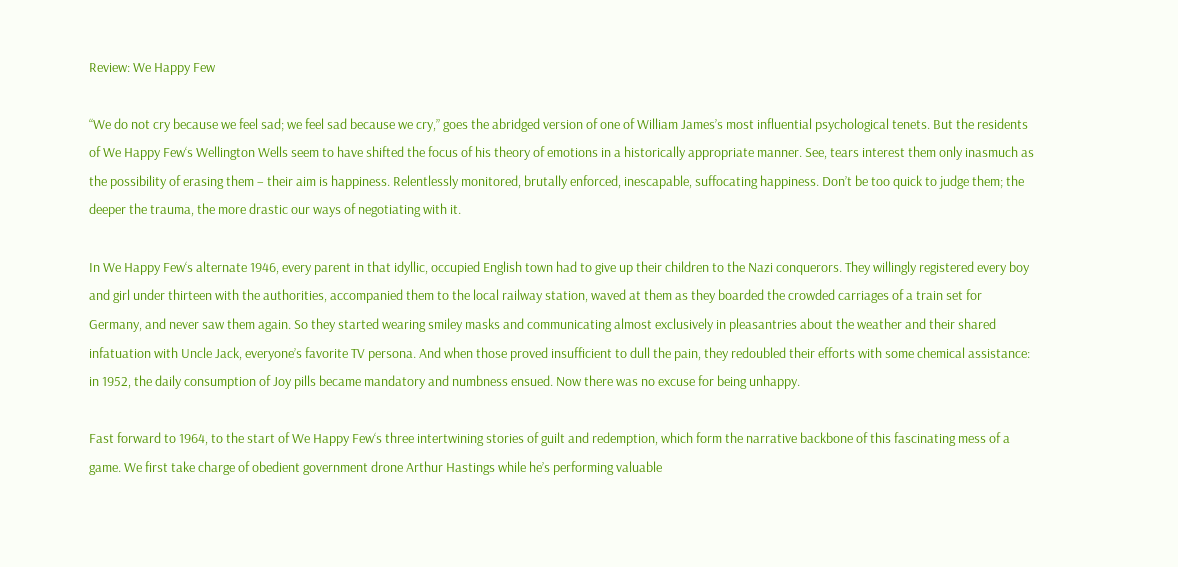Review: We Happy Few

“We do not cry because we feel sad; we feel sad because we cry,” goes the abridged version of one of William James’s most influential psychological tenets. But the residents of We Happy Few‘s Wellington Wells seem to have shifted the focus of his theory of emotions in a historically appropriate manner. See, tears interest them only inasmuch as the possibility of erasing them – their aim is happiness. Relentlessly monitored, brutally enforced, inescapable, suffocating happiness. Don’t be too quick to judge them; the deeper the trauma, the more drastic our ways of negotiating with it.

In We Happy Few‘s alternate 1946, every parent in that idyllic, occupied English town had to give up their children to the Nazi conquerors. They willingly registered every boy and girl under thirteen with the authorities, accompanied them to the local railway station, waved at them as they boarded the crowded carriages of a train set for Germany, and never saw them again. So they started wearing smiley masks and communicating almost exclusively in pleasantries about the weather and their shared infatuation with Uncle Jack, everyone’s favorite TV persona. And when those proved insufficient to dull the pain, they redoubled their efforts with some chemical assistance: in 1952, the daily consumption of Joy pills became mandatory and numbness ensued. Now there was no excuse for being unhappy.

Fast forward to 1964, to the start of We Happy Few‘s three intertwining stories of guilt and redemption, which form the narrative backbone of this fascinating mess of a game. We first take charge of obedient government drone Arthur Hastings while he’s performing valuable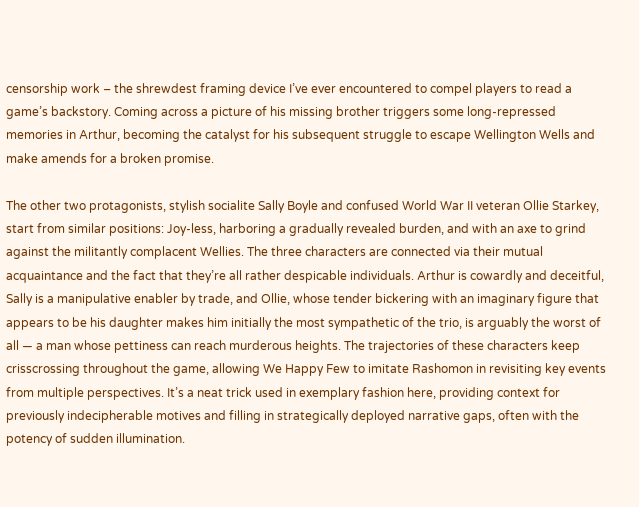censorship work – the shrewdest framing device I’ve ever encountered to compel players to read a game’s backstory. Coming across a picture of his missing brother triggers some long-repressed memories in Arthur, becoming the catalyst for his subsequent struggle to escape Wellington Wells and make amends for a broken promise.

The other two protagonists, stylish socialite Sally Boyle and confused World War II veteran Ollie Starkey, start from similar positions: Joy-less, harboring a gradually revealed burden, and with an axe to grind against the militantly complacent Wellies. The three characters are connected via their mutual acquaintance and the fact that they’re all rather despicable individuals. Arthur is cowardly and deceitful, Sally is a manipulative enabler by trade, and Ollie, whose tender bickering with an imaginary figure that appears to be his daughter makes him initially the most sympathetic of the trio, is arguably the worst of all — a man whose pettiness can reach murderous heights. The trajectories of these characters keep crisscrossing throughout the game, allowing We Happy Few to imitate Rashomon in revisiting key events from multiple perspectives. It’s a neat trick used in exemplary fashion here, providing context for previously indecipherable motives and filling in strategically deployed narrative gaps, often with the potency of sudden illumination.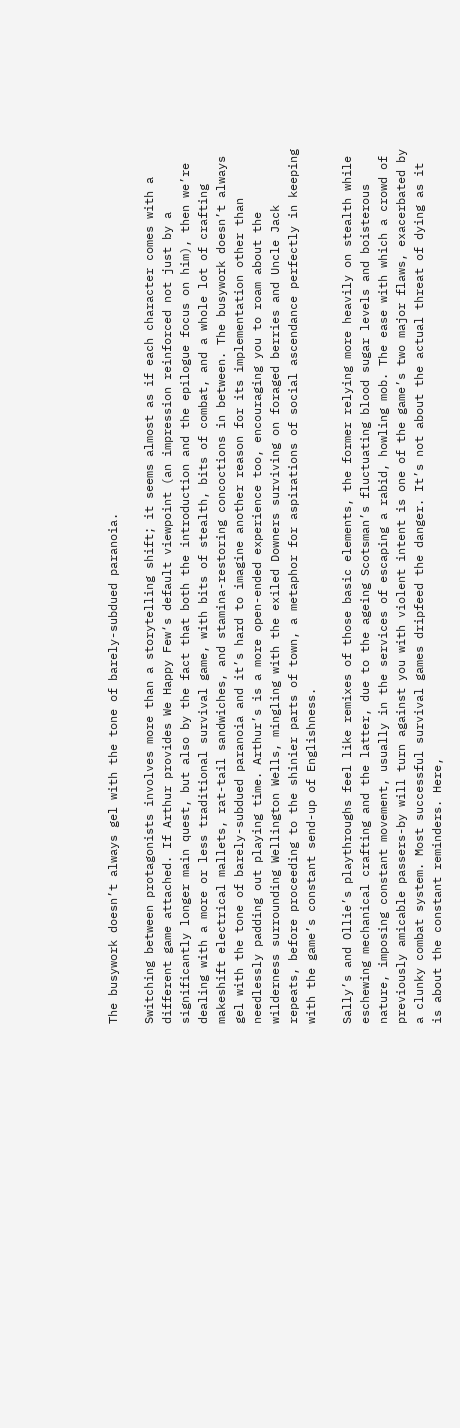The busywork doesn’t always gel with the tone of barely-subdued paranoia.

Switching between protagonists involves more than a storytelling shift; it seems almost as if each character comes with a different game attached. If Arthur provides We Happy Few‘s default viewpoint (an impression reinforced not just by a significantly longer main quest, but also by the fact that both the introduction and the epilogue focus on him), then we’re dealing with a more or less traditional survival game, with bits of stealth, bits of combat, and a whole lot of crafting makeshift electrical mallets, rat-tail sandwiches, and stamina-restoring concoctions in between. The busywork doesn’t always gel with the tone of barely-subdued paranoia and it’s hard to imagine another reason for its implementation other than needlessly padding out playing time. Arthur’s is a more open-ended experience too, encouraging you to roam about the wilderness surrounding Wellington Wells, mingling with the exiled Downers surviving on foraged berries and Uncle Jack repeats, before proceeding to the shinier parts of town, a metaphor for aspirations of social ascendance perfectly in keeping with the game’s constant send-up of Englishness.

Sally’s and Ollie’s playthroughs feel like remixes of those basic elements, the former relying more heavily on stealth while eschewing mechanical crafting and the latter, due to the ageing Scotsman’s fluctuating blood sugar levels and boisterous nature, imposing constant movement, usually in the services of escaping a rabid, howling mob. The ease with which a crowd of previously amicable passers-by will turn against you with violent intent is one of the game’s two major flaws, exacerbated by a clunky combat system. Most successful survival games dripfeed the danger. It’s not about the actual threat of dying as it is about the constant reminders. Here,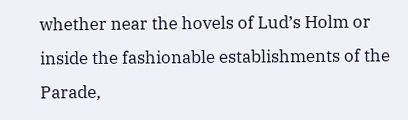whether near the hovels of Lud’s Holm or inside the fashionable establishments of the Parade,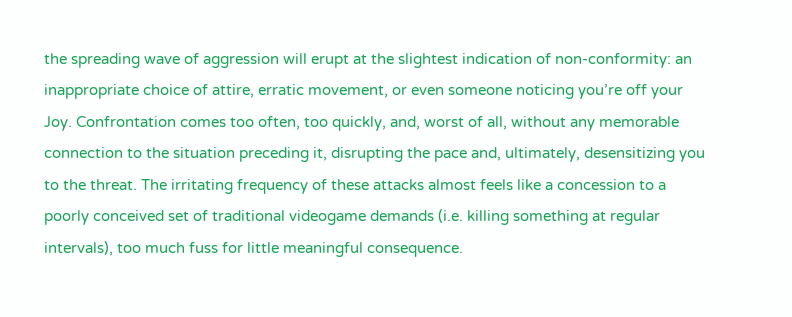the spreading wave of aggression will erupt at the slightest indication of non-conformity: an inappropriate choice of attire, erratic movement, or even someone noticing you’re off your Joy. Confrontation comes too often, too quickly, and, worst of all, without any memorable connection to the situation preceding it, disrupting the pace and, ultimately, desensitizing you to the threat. The irritating frequency of these attacks almost feels like a concession to a poorly conceived set of traditional videogame demands (i.e. killing something at regular intervals), too much fuss for little meaningful consequence.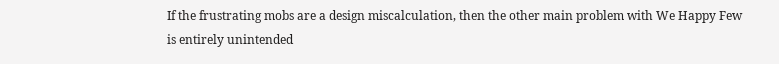If the frustrating mobs are a design miscalculation, then the other main problem with We Happy Few is entirely unintended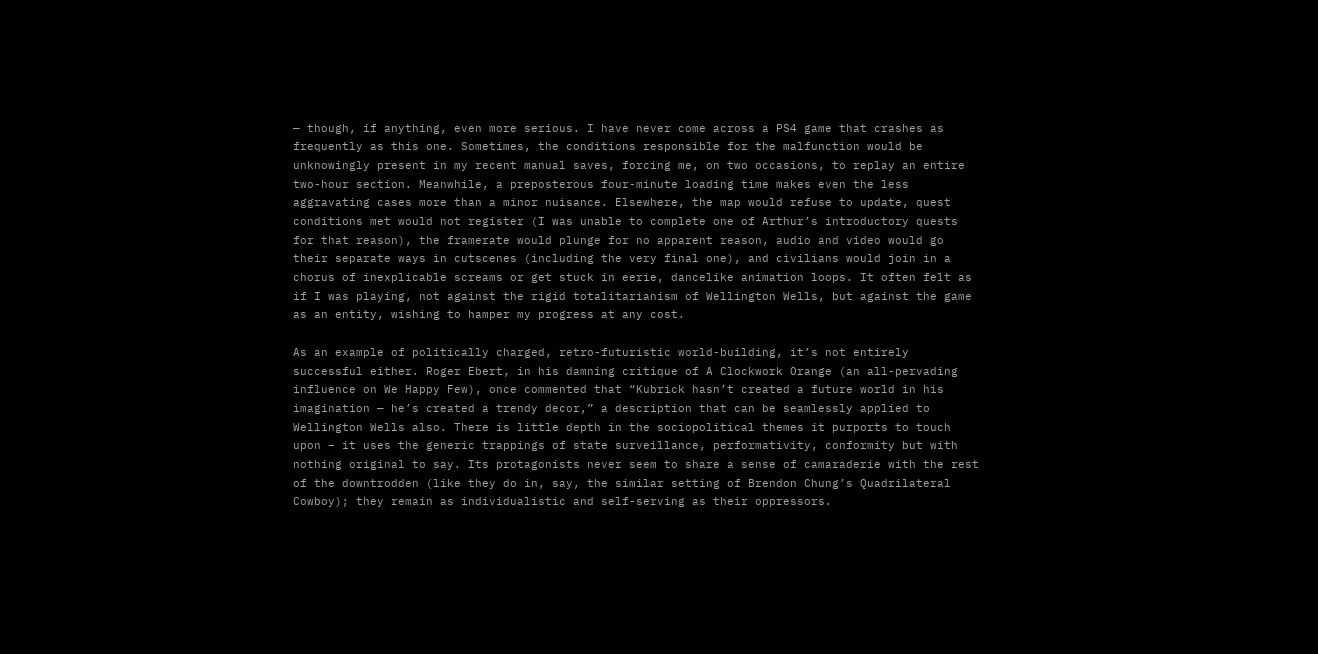— though, if anything, even more serious. I have never come across a PS4 game that crashes as frequently as this one. Sometimes, the conditions responsible for the malfunction would be unknowingly present in my recent manual saves, forcing me, on two occasions, to replay an entire two-hour section. Meanwhile, a preposterous four-minute loading time makes even the less aggravating cases more than a minor nuisance. Elsewhere, the map would refuse to update, quest conditions met would not register (I was unable to complete one of Arthur’s introductory quests for that reason), the framerate would plunge for no apparent reason, audio and video would go their separate ways in cutscenes (including the very final one), and civilians would join in a chorus of inexplicable screams or get stuck in eerie, dancelike animation loops. It often felt as if I was playing, not against the rigid totalitarianism of Wellington Wells, but against the game as an entity, wishing to hamper my progress at any cost.

As an example of politically charged, retro-futuristic world-building, it’s not entirely successful either. Roger Ebert, in his damning critique of A Clockwork Orange (an all-pervading influence on We Happy Few), once commented that “Kubrick hasn’t created a future world in his imagination — he’s created a trendy decor,” a description that can be seamlessly applied to Wellington Wells also. There is little depth in the sociopolitical themes it purports to touch upon – it uses the generic trappings of state surveillance, performativity, conformity but with nothing original to say. Its protagonists never seem to share a sense of camaraderie with the rest of the downtrodden (like they do in, say, the similar setting of Brendon Chung’s Quadrilateral Cowboy); they remain as individualistic and self-serving as their oppressors.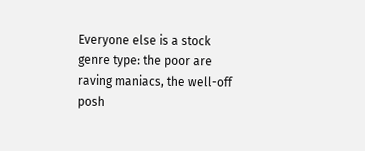Everyone else is a stock genre type: the poor are raving maniacs, the well-off posh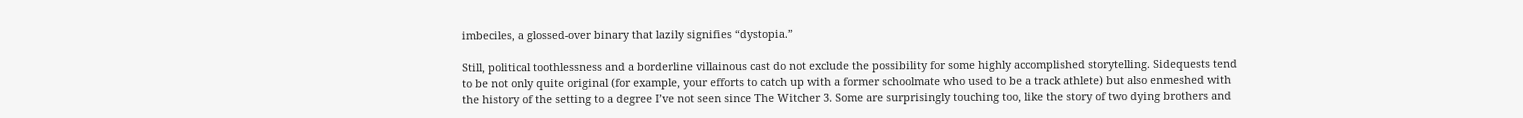imbeciles, a glossed-over binary that lazily signifies “dystopia.”

Still, political toothlessness and a borderline villainous cast do not exclude the possibility for some highly accomplished storytelling. Sidequests tend to be not only quite original (for example, your efforts to catch up with a former schoolmate who used to be a track athlete) but also enmeshed with the history of the setting to a degree I’ve not seen since The Witcher 3. Some are surprisingly touching too, like the story of two dying brothers and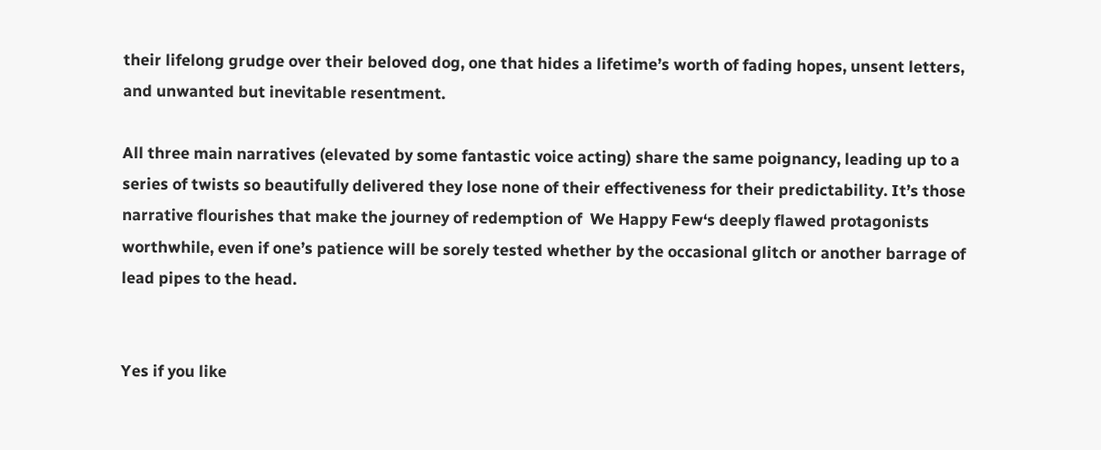their lifelong grudge over their beloved dog, one that hides a lifetime’s worth of fading hopes, unsent letters, and unwanted but inevitable resentment.

All three main narratives (elevated by some fantastic voice acting) share the same poignancy, leading up to a series of twists so beautifully delivered they lose none of their effectiveness for their predictability. It’s those narrative flourishes that make the journey of redemption of  We Happy Few‘s deeply flawed protagonists worthwhile, even if one’s patience will be sorely tested whether by the occasional glitch or another barrage of lead pipes to the head.


Yes if you like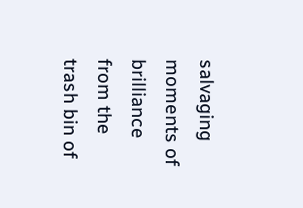salvaging moments of brilliance from the trash bin of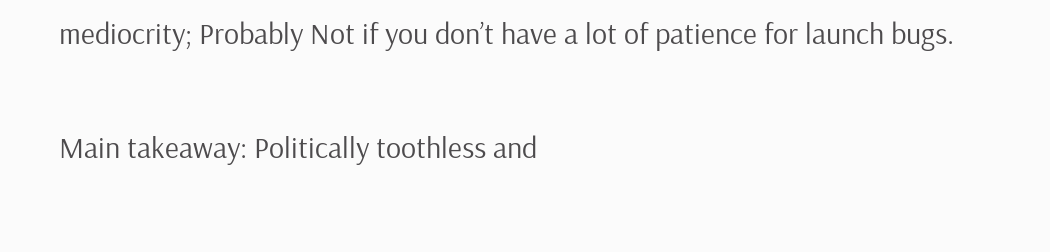mediocrity; Probably Not if you don’t have a lot of patience for launch bugs.

Main takeaway: Politically toothless and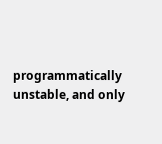programmatically unstable, and only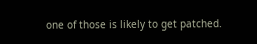one of those is likely to get patched.